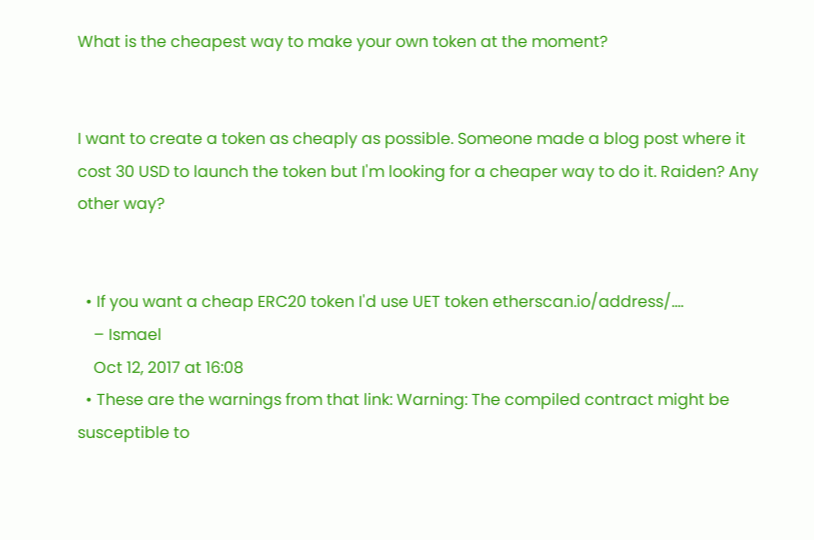What is the cheapest way to make your own token at the moment?


I want to create a token as cheaply as possible. Someone made a blog post where it cost 30 USD to launch the token but I'm looking for a cheaper way to do it. Raiden? Any other way?


  • If you want a cheap ERC20 token I'd use UET token etherscan.io/address/….
    – Ismael
    Oct 12, 2017 at 16:08
  • These are the warnings from that link: Warning: The compiled contract might be susceptible to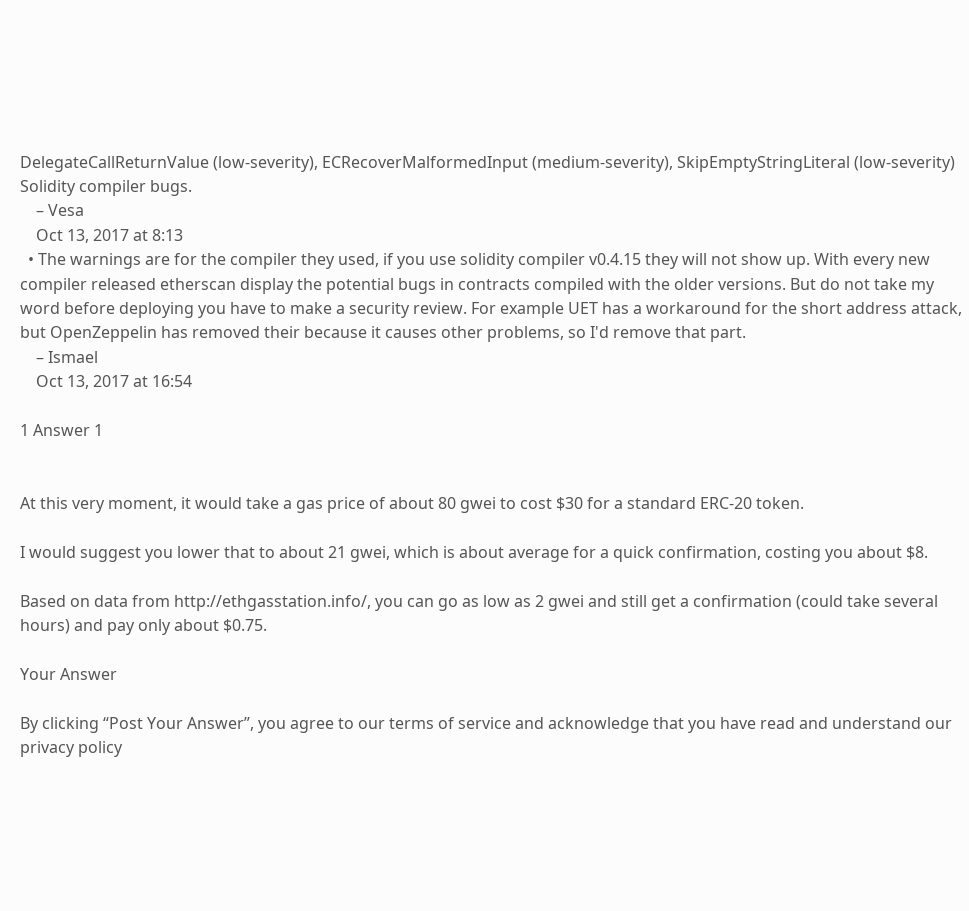DelegateCallReturnValue (low-severity), ECRecoverMalformedInput (medium-severity), SkipEmptyStringLiteral (low-severity) Solidity compiler bugs.
    – Vesa
    Oct 13, 2017 at 8:13
  • The warnings are for the compiler they used, if you use solidity compiler v0.4.15 they will not show up. With every new compiler released etherscan display the potential bugs in contracts compiled with the older versions. But do not take my word before deploying you have to make a security review. For example UET has a workaround for the short address attack, but OpenZeppelin has removed their because it causes other problems, so I'd remove that part.
    – Ismael
    Oct 13, 2017 at 16:54

1 Answer 1


At this very moment, it would take a gas price of about 80 gwei to cost $30 for a standard ERC-20 token.

I would suggest you lower that to about 21 gwei, which is about average for a quick confirmation, costing you about $8.

Based on data from http://ethgasstation.info/, you can go as low as 2 gwei and still get a confirmation (could take several hours) and pay only about $0.75.

Your Answer

By clicking “Post Your Answer”, you agree to our terms of service and acknowledge that you have read and understand our privacy policy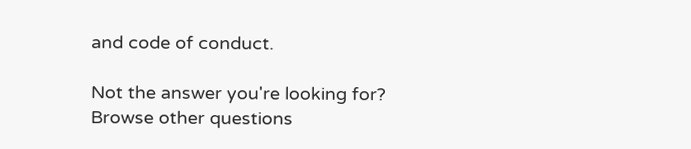and code of conduct.

Not the answer you're looking for? Browse other questions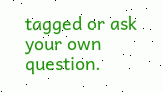tagged or ask your own question.